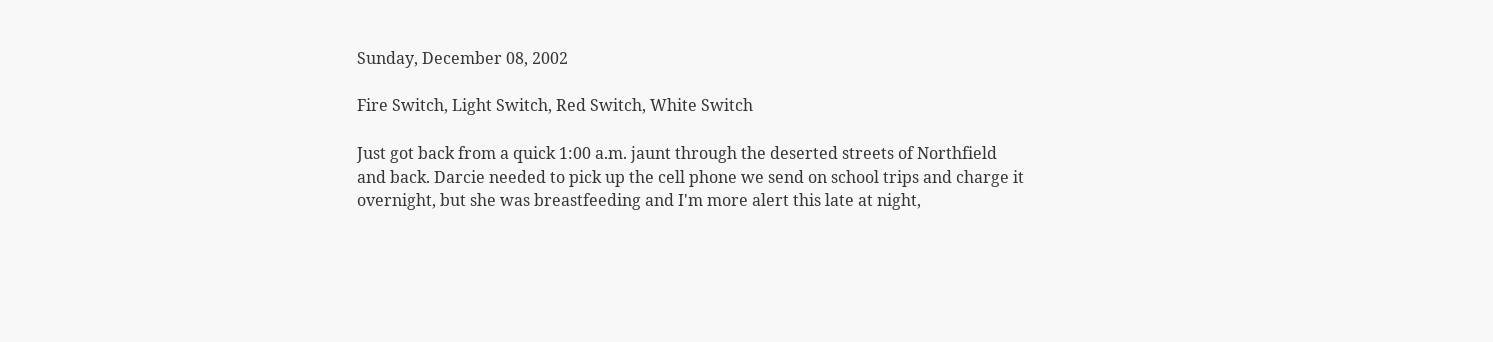Sunday, December 08, 2002

Fire Switch, Light Switch, Red Switch, White Switch

Just got back from a quick 1:00 a.m. jaunt through the deserted streets of Northfield and back. Darcie needed to pick up the cell phone we send on school trips and charge it overnight, but she was breastfeeding and I'm more alert this late at night,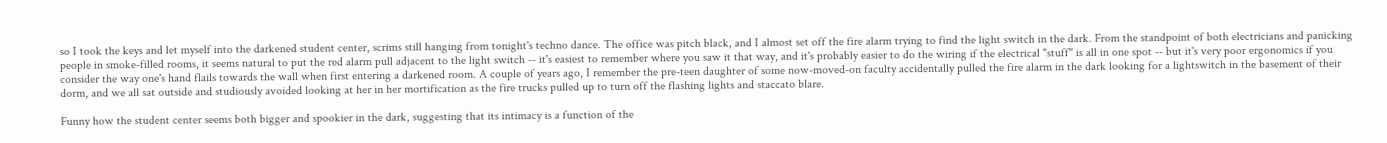so I took the keys and let myself into the darkened student center, scrims still hanging from tonight's techno dance. The office was pitch black, and I almost set off the fire alarm trying to find the light switch in the dark. From the standpoint of both electricians and panicking people in smoke-filled rooms, it seems natural to put the red alarm pull adjacent to the light switch -- it's easiest to remember where you saw it that way, and it's probably easier to do the wiring if the electrical "stuff" is all in one spot -- but it's very poor ergonomics if you consider the way one's hand flails towards the wall when first entering a darkened room. A couple of years ago, I remember the pre-teen daughter of some now-moved-on faculty accidentally pulled the fire alarm in the dark looking for a lightswitch in the basement of their dorm, and we all sat outside and studiously avoided looking at her in her mortification as the fire trucks pulled up to turn off the flashing lights and staccato blare.

Funny how the student center seems both bigger and spookier in the dark, suggesting that its intimacy is a function of the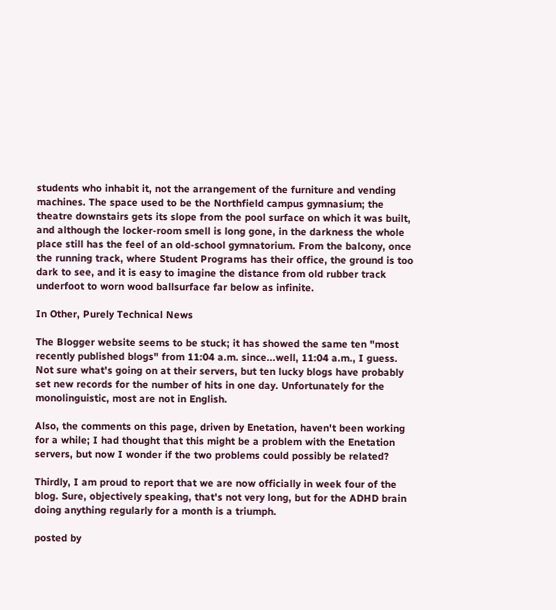students who inhabit it, not the arrangement of the furniture and vending machines. The space used to be the Northfield campus gymnasium; the theatre downstairs gets its slope from the pool surface on which it was built, and although the locker-room smell is long gone, in the darkness the whole place still has the feel of an old-school gymnatorium. From the balcony, once the running track, where Student Programs has their office, the ground is too dark to see, and it is easy to imagine the distance from old rubber track underfoot to worn wood ballsurface far below as infinite.

In Other, Purely Technical News

The Blogger website seems to be stuck; it has showed the same ten "most recently published blogs" from 11:04 a.m. since...well, 11:04 a.m., I guess. Not sure what's going on at their servers, but ten lucky blogs have probably set new records for the number of hits in one day. Unfortunately for the monolinguistic, most are not in English.

Also, the comments on this page, driven by Enetation, haven't been working for a while; I had thought that this might be a problem with the Enetation servers, but now I wonder if the two problems could possibly be related?

Thirdly, I am proud to report that we are now officially in week four of the blog. Sure, objectively speaking, that's not very long, but for the ADHD brain doing anything regularly for a month is a triumph.

posted by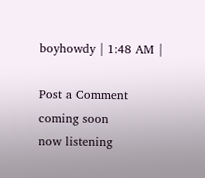boyhowdy | 1:48 AM |

Post a Comment
coming soon
now listening